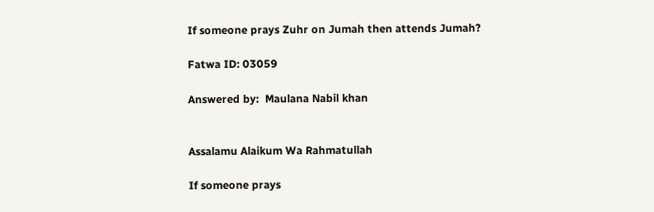If someone prays Zuhr on Jumah then attends Jumah?

Fatwa ID: 03059

Answered by:  Maulana Nabil khan


Assalamu Alaikum Wa Rahmatullah

If someone prays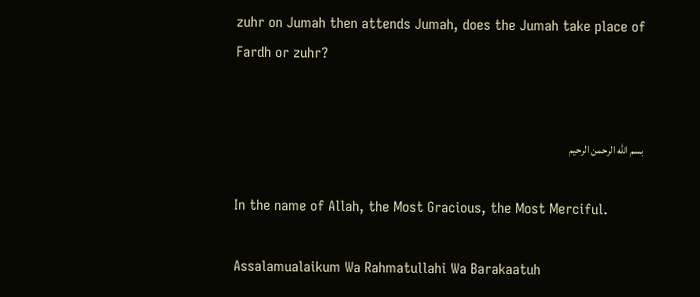zuhr on Jumah then attends Jumah, does the Jumah take place of Fardh or zuhr?


بسم الله الرحمن الرحيم

In the name of Allah, the Most Gracious, the Most Merciful.

Assalamualaikum Wa Rahmatullahi Wa Barakaatuh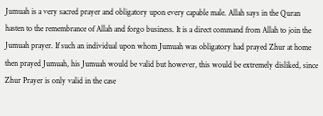Jumuah is a very sacred prayer and obligatory upon every capable male. Allah says in the Quran hasten to the remembrance of Allah and forgo business. It is a direct command from Allah to join the Jumuah prayer. If such an individual upon whom Jumuah was obligatory had prayed Zhur at home then prayed Jumuah, his Jumuah would be valid but however, this would be extremely disliked, since Zhur Prayer is only valid in the case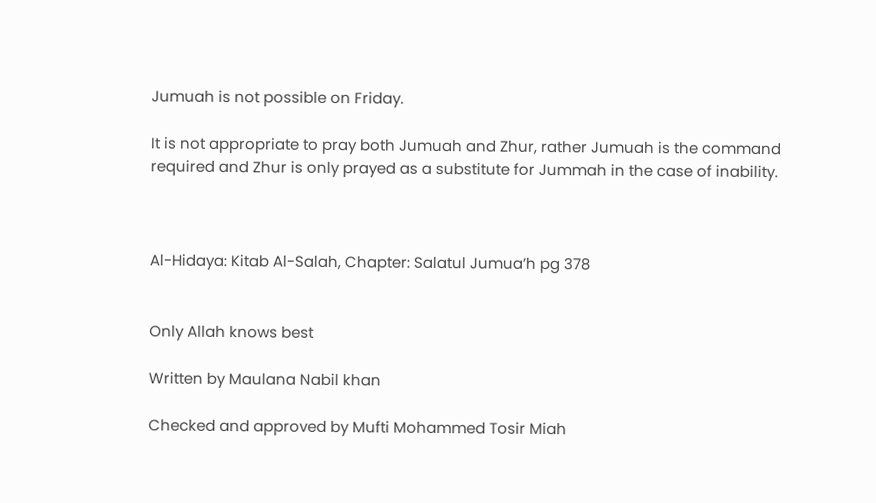Jumuah is not possible on Friday.

It is not appropriate to pray both Jumuah and Zhur, rather Jumuah is the command required and Zhur is only prayed as a substitute for Jummah in the case of inability.



Al-Hidaya: Kitab Al-Salah, Chapter: Salatul Jumua’h pg 378


Only Allah knows best

Written by Maulana Nabil khan

Checked and approved by Mufti Mohammed Tosir Miah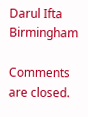Darul Ifta Birmingham

Comments are closed.